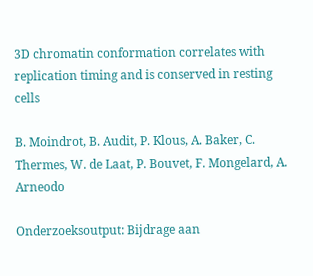3D chromatin conformation correlates with replication timing and is conserved in resting cells

B. Moindrot, B. Audit, P. Klous, A. Baker, C. Thermes, W. de Laat, P. Bouvet, F. Mongelard, A. Arneodo

Onderzoeksoutput: Bijdrage aan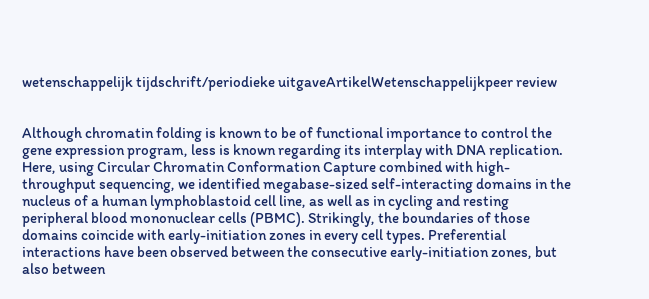wetenschappelijk tijdschrift/periodieke uitgaveArtikelWetenschappelijkpeer review


Although chromatin folding is known to be of functional importance to control the gene expression program, less is known regarding its interplay with DNA replication. Here, using Circular Chromatin Conformation Capture combined with high-throughput sequencing, we identified megabase-sized self-interacting domains in the nucleus of a human lymphoblastoid cell line, as well as in cycling and resting peripheral blood mononuclear cells (PBMC). Strikingly, the boundaries of those domains coincide with early-initiation zones in every cell types. Preferential interactions have been observed between the consecutive early-initiation zones, but also between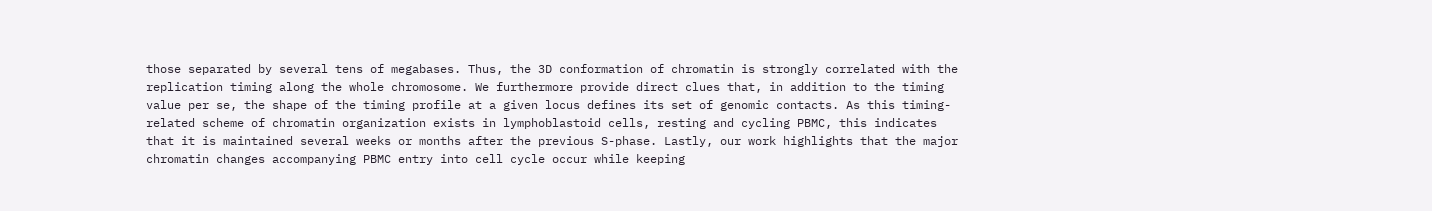those separated by several tens of megabases. Thus, the 3D conformation of chromatin is strongly correlated with the replication timing along the whole chromosome. We furthermore provide direct clues that, in addition to the timing value per se, the shape of the timing profile at a given locus defines its set of genomic contacts. As this timing-related scheme of chromatin organization exists in lymphoblastoid cells, resting and cycling PBMC, this indicates that it is maintained several weeks or months after the previous S-phase. Lastly, our work highlights that the major chromatin changes accompanying PBMC entry into cell cycle occur while keeping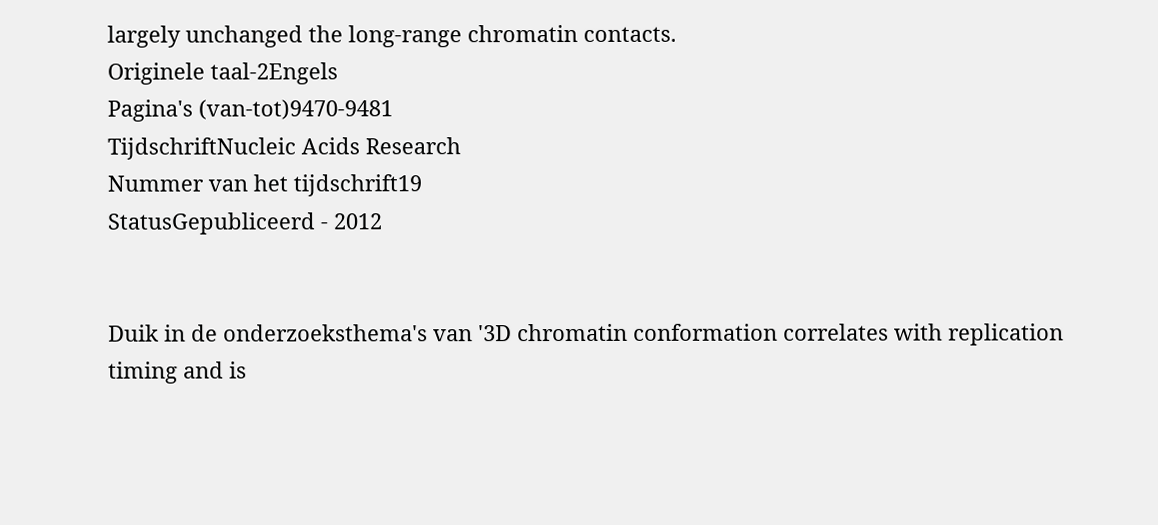largely unchanged the long-range chromatin contacts.
Originele taal-2Engels
Pagina's (van-tot)9470-9481
TijdschriftNucleic Acids Research
Nummer van het tijdschrift19
StatusGepubliceerd - 2012


Duik in de onderzoeksthema's van '3D chromatin conformation correlates with replication timing and is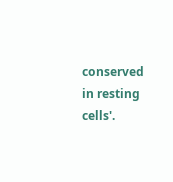conserved in resting cells'.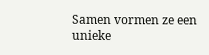Samen vormen ze een unieke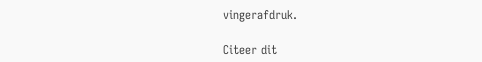vingerafdruk.

Citeer dit